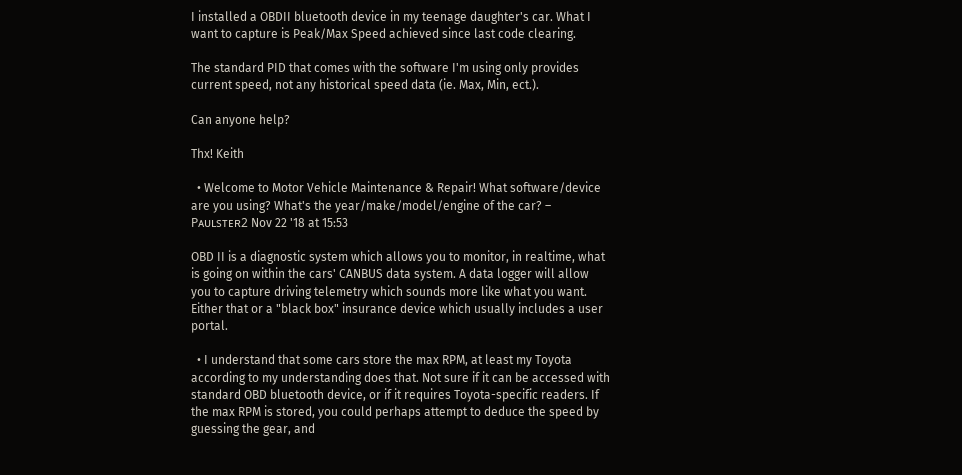I installed a OBDII bluetooth device in my teenage daughter's car. What I want to capture is Peak/Max Speed achieved since last code clearing.

The standard PID that comes with the software I'm using only provides current speed, not any historical speed data (ie. Max, Min, ect.).

Can anyone help?

Thx! Keith

  • Welcome to Motor Vehicle Maintenance & Repair! What software/device are you using? What's the year/make/model/engine of the car? – Pᴀᴜʟsᴛᴇʀ2 Nov 22 '18 at 15:53

OBD II is a diagnostic system which allows you to monitor, in realtime, what is going on within the cars' CANBUS data system. A data logger will allow you to capture driving telemetry which sounds more like what you want. Either that or a "black box" insurance device which usually includes a user portal.

  • I understand that some cars store the max RPM, at least my Toyota according to my understanding does that. Not sure if it can be accessed with standard OBD bluetooth device, or if it requires Toyota-specific readers. If the max RPM is stored, you could perhaps attempt to deduce the speed by guessing the gear, and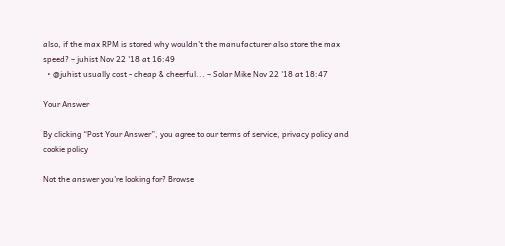also, if the max RPM is stored why wouldn't the manufacturer also store the max speed? – juhist Nov 22 '18 at 16:49
  • @juhist usually cost - cheap & cheerful... – Solar Mike Nov 22 '18 at 18:47

Your Answer

By clicking “Post Your Answer”, you agree to our terms of service, privacy policy and cookie policy

Not the answer you're looking for? Browse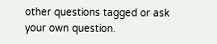other questions tagged or ask your own question.